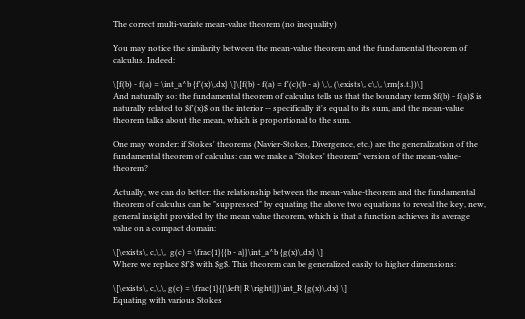The correct multi-variate mean-value theorem (no inequality)

You may notice the similarity between the mean-value theorem and the fundamental theorem of calculus. Indeed:

\[f(b) - f(a) = \int_a^b {f'(x)\,dx} \]\[f(b) - f(a) = f'(c)(b - a) \,\, (\exists\, c\,\, \rm{s.t.})\]
And naturally so: the fundamental theorem of calculus tells us that the boundary term $f(b) - f(a)$ is naturally related to $f'(x)$ on the interior -- specifically it's equal to its sum, and the mean-value theorem talks about the mean, which is proportional to the sum.

One may wonder: if Stokes' theorems (Navier-Stokes, Divergence, etc.) are the generalization of the fundamental theorem of calculus: can we make a "Stokes' theorem" version of the mean-value-theorem?

Actually, we can do better: the relationship between the mean-value-theorem and the fundamental theorem of calculus can be "suppressed" by equating the above two equations to reveal the key, new, general insight provided by the mean value theorem, which is that a function achieves its average value on a compact domain:

\[\exists\, c,\,\,  g(c) = \frac{1}{{b - a}}\int_a^b {g(x)\,dx} \]
Where we replace $f'$ with $g$. This theorem can be generalized easily to higher dimensions:

\[\exists\, c,\,\, g(c) = \frac{1}{{\left| R \right|}}\int_R {g(x)\,dx} \]
Equating with various Stokes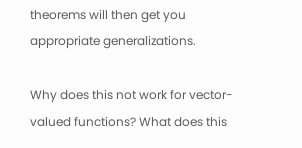theorems will then get you appropriate generalizations.

Why does this not work for vector-valued functions? What does this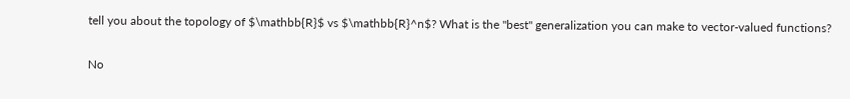tell you about the topology of $\mathbb{R}$ vs $\mathbb{R}^n$? What is the "best" generalization you can make to vector-valued functions?

No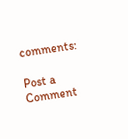comments:

Post a Comment